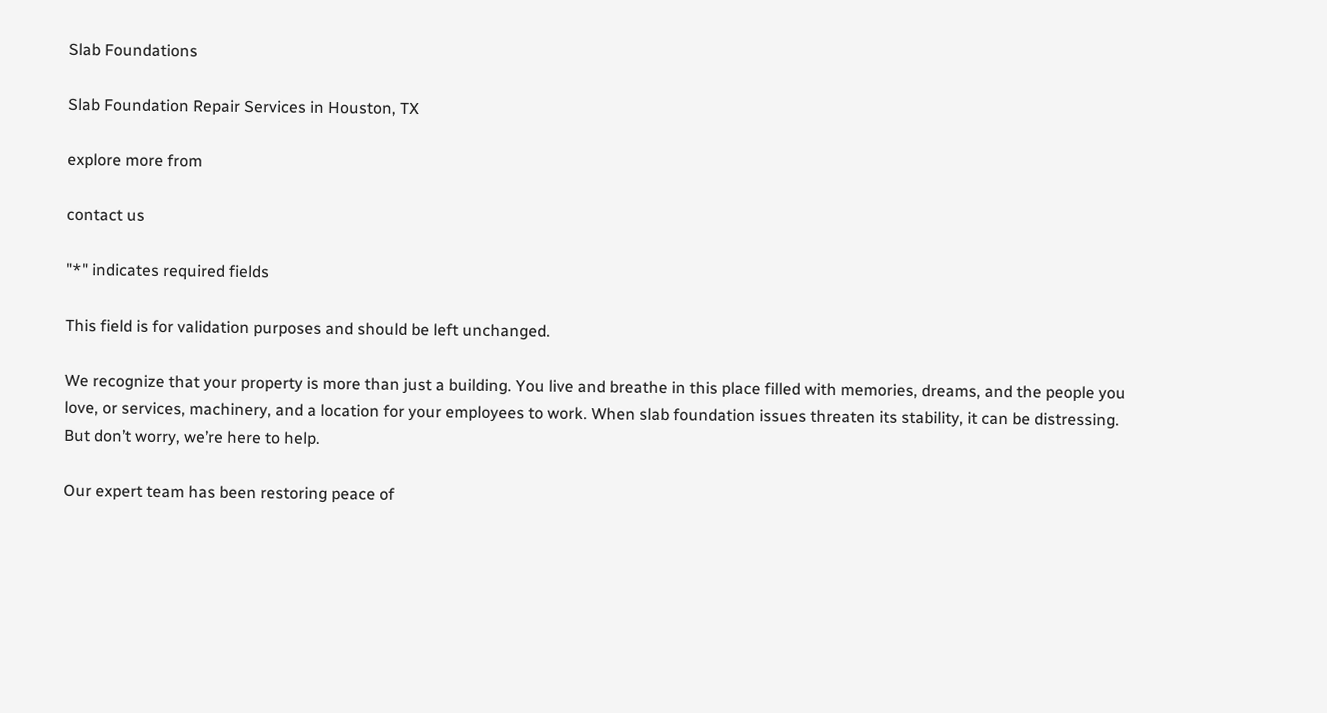Slab Foundations

Slab Foundation Repair Services in Houston, TX

explore more from

contact us

"*" indicates required fields

This field is for validation purposes and should be left unchanged.

We recognize that your property is more than just a building. You live and breathe in this place filled with memories, dreams, and the people you love, or services, machinery, and a location for your employees to work. When slab foundation issues threaten its stability, it can be distressing. But don’t worry, we’re here to help.

Our expert team has been restoring peace of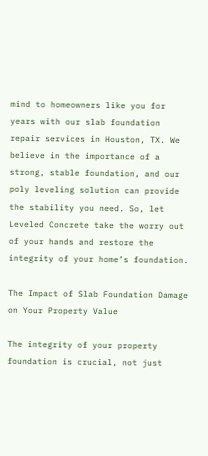mind to homeowners like you for years with our slab foundation repair services in Houston, TX. We believe in the importance of a strong, stable foundation, and our poly leveling solution can provide the stability you need. So, let Leveled Concrete take the worry out of your hands and restore the integrity of your home’s foundation.

The Impact of Slab Foundation Damage on Your Property Value

The integrity of your property foundation is crucial, not just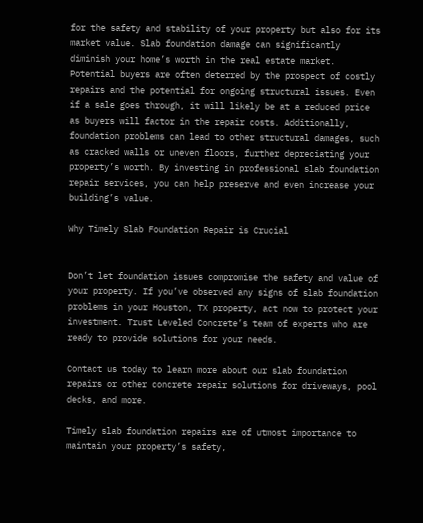for the safety and stability of your property but also for its market value. Slab foundation damage can significantly diminish your home’s worth in the real estate market. Potential buyers are often deterred by the prospect of costly repairs and the potential for ongoing structural issues. Even if a sale goes through, it will likely be at a reduced price as buyers will factor in the repair costs. Additionally, foundation problems can lead to other structural damages, such as cracked walls or uneven floors, further depreciating your property’s worth. By investing in professional slab foundation repair services, you can help preserve and even increase your building’s value.

Why Timely Slab Foundation Repair is Crucial


Don’t let foundation issues compromise the safety and value of your property. If you’ve observed any signs of slab foundation problems in your Houston, TX property, act now to protect your investment. Trust Leveled Concrete’s team of experts who are ready to provide solutions for your needs.

Contact us today to learn more about our slab foundation repairs or other concrete repair solutions for driveways, pool decks, and more.

Timely slab foundation repairs are of utmost importance to maintain your property’s safety,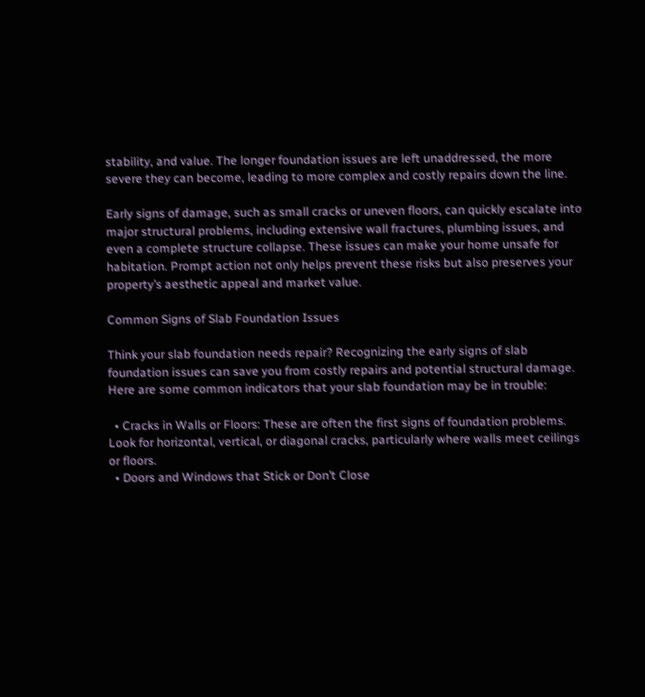stability, and value. The longer foundation issues are left unaddressed, the more severe they can become, leading to more complex and costly repairs down the line.

Early signs of damage, such as small cracks or uneven floors, can quickly escalate into major structural problems, including extensive wall fractures, plumbing issues, and even a complete structure collapse. These issues can make your home unsafe for habitation. Prompt action not only helps prevent these risks but also preserves your property’s aesthetic appeal and market value.

Common Signs of Slab Foundation Issues

Think your slab foundation needs repair? Recognizing the early signs of slab foundation issues can save you from costly repairs and potential structural damage. Here are some common indicators that your slab foundation may be in trouble:

  • Cracks in Walls or Floors: These are often the first signs of foundation problems. Look for horizontal, vertical, or diagonal cracks, particularly where walls meet ceilings or floors.
  • Doors and Windows that Stick or Don’t Close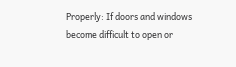Properly: If doors and windows become difficult to open or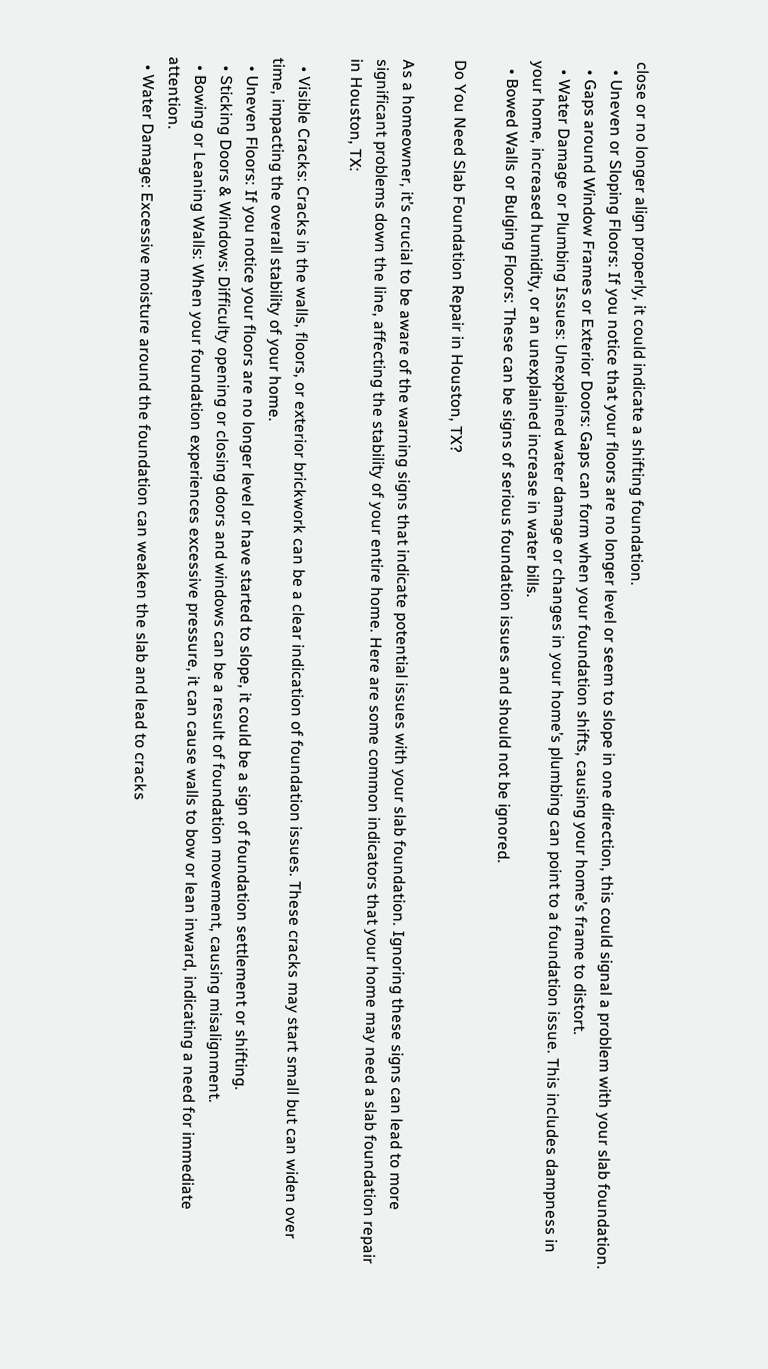close or no longer align properly, it could indicate a shifting foundation.
  • Uneven or Sloping Floors: If you notice that your floors are no longer level or seem to slope in one direction, this could signal a problem with your slab foundation.
  • Gaps around Window Frames or Exterior Doors: Gaps can form when your foundation shifts, causing your home’s frame to distort.
  • Water Damage or Plumbing Issues: Unexplained water damage or changes in your home’s plumbing can point to a foundation issue. This includes dampness in your home, increased humidity, or an unexplained increase in water bills.
  • Bowed Walls or Bulging Floors: These can be signs of serious foundation issues and should not be ignored.

Do You Need Slab Foundation Repair in Houston, TX?

As a homeowner, it’s crucial to be aware of the warning signs that indicate potential issues with your slab foundation. Ignoring these signs can lead to more significant problems down the line, affecting the stability of your entire home. Here are some common indicators that your home may need a slab foundation repair in Houston, TX:

  • Visible Cracks: Cracks in the walls, floors, or exterior brickwork can be a clear indication of foundation issues. These cracks may start small but can widen over time, impacting the overall stability of your home.
  • Uneven Floors: If you notice your floors are no longer level or have started to slope, it could be a sign of foundation settlement or shifting.
  • Sticking Doors & Windows: Difficulty opening or closing doors and windows can be a result of foundation movement, causing misalignment.
  • Bowing or Leaning Walls: When your foundation experiences excessive pressure, it can cause walls to bow or lean inward, indicating a need for immediate attention.
  • Water Damage: Excessive moisture around the foundation can weaken the slab and lead to cracks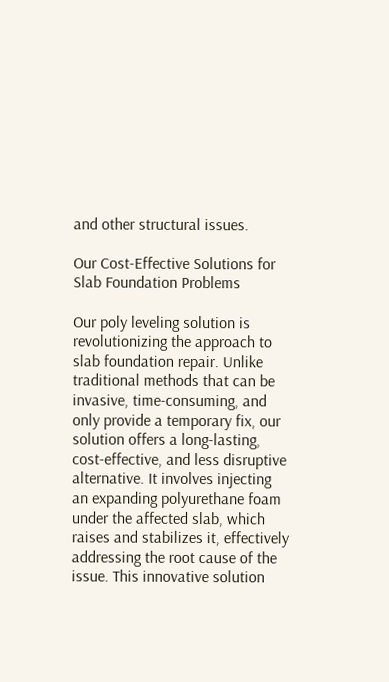and other structural issues.

Our Cost-Effective Solutions for Slab Foundation Problems

Our poly leveling solution is revolutionizing the approach to slab foundation repair. Unlike traditional methods that can be invasive, time-consuming, and only provide a temporary fix, our solution offers a long-lasting, cost-effective, and less disruptive alternative. It involves injecting an expanding polyurethane foam under the affected slab, which raises and stabilizes it, effectively addressing the root cause of the issue. This innovative solution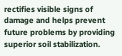rectifies visible signs of damage and helps prevent future problems by providing superior soil stabilization.